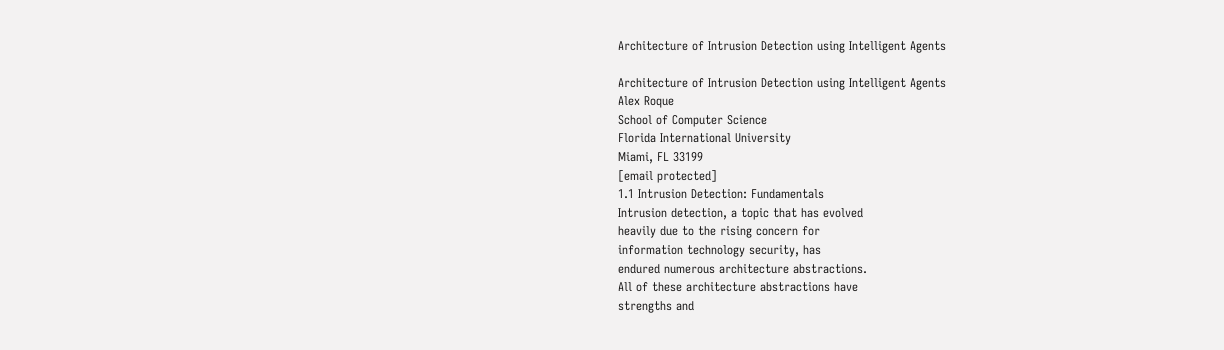Architecture of Intrusion Detection using Intelligent Agents

Architecture of Intrusion Detection using Intelligent Agents
Alex Roque
School of Computer Science
Florida International University
Miami, FL 33199
[email protected]
1.1 Intrusion Detection: Fundamentals
Intrusion detection, a topic that has evolved
heavily due to the rising concern for
information technology security, has
endured numerous architecture abstractions.
All of these architecture abstractions have
strengths and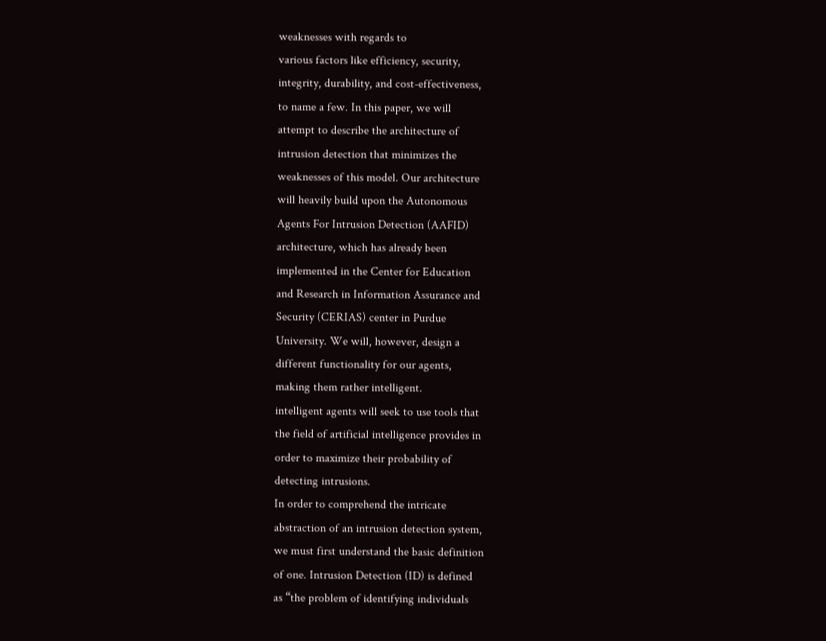weaknesses with regards to
various factors like efficiency, security,
integrity, durability, and cost-effectiveness,
to name a few. In this paper, we will
attempt to describe the architecture of
intrusion detection that minimizes the
weaknesses of this model. Our architecture
will heavily build upon the Autonomous
Agents For Intrusion Detection (AAFID)
architecture, which has already been
implemented in the Center for Education
and Research in Information Assurance and
Security (CERIAS) center in Purdue
University. We will, however, design a
different functionality for our agents,
making them rather intelligent.
intelligent agents will seek to use tools that
the field of artificial intelligence provides in
order to maximize their probability of
detecting intrusions.
In order to comprehend the intricate
abstraction of an intrusion detection system,
we must first understand the basic definition
of one. Intrusion Detection (ID) is defined
as “the problem of identifying individuals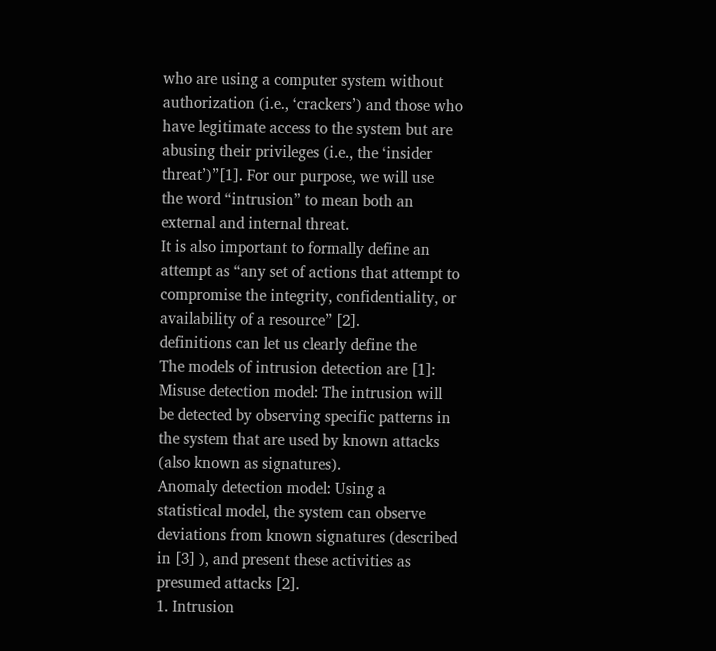who are using a computer system without
authorization (i.e., ‘crackers’) and those who
have legitimate access to the system but are
abusing their privileges (i.e., the ‘insider
threat’)”[1]. For our purpose, we will use
the word “intrusion” to mean both an
external and internal threat.
It is also important to formally define an
attempt as “any set of actions that attempt to
compromise the integrity, confidentiality, or
availability of a resource” [2].
definitions can let us clearly define the
The models of intrusion detection are [1]:
Misuse detection model: The intrusion will
be detected by observing specific patterns in
the system that are used by known attacks
(also known as signatures).
Anomaly detection model: Using a
statistical model, the system can observe
deviations from known signatures (described
in [3] ), and present these activities as
presumed attacks [2].
1. Intrusion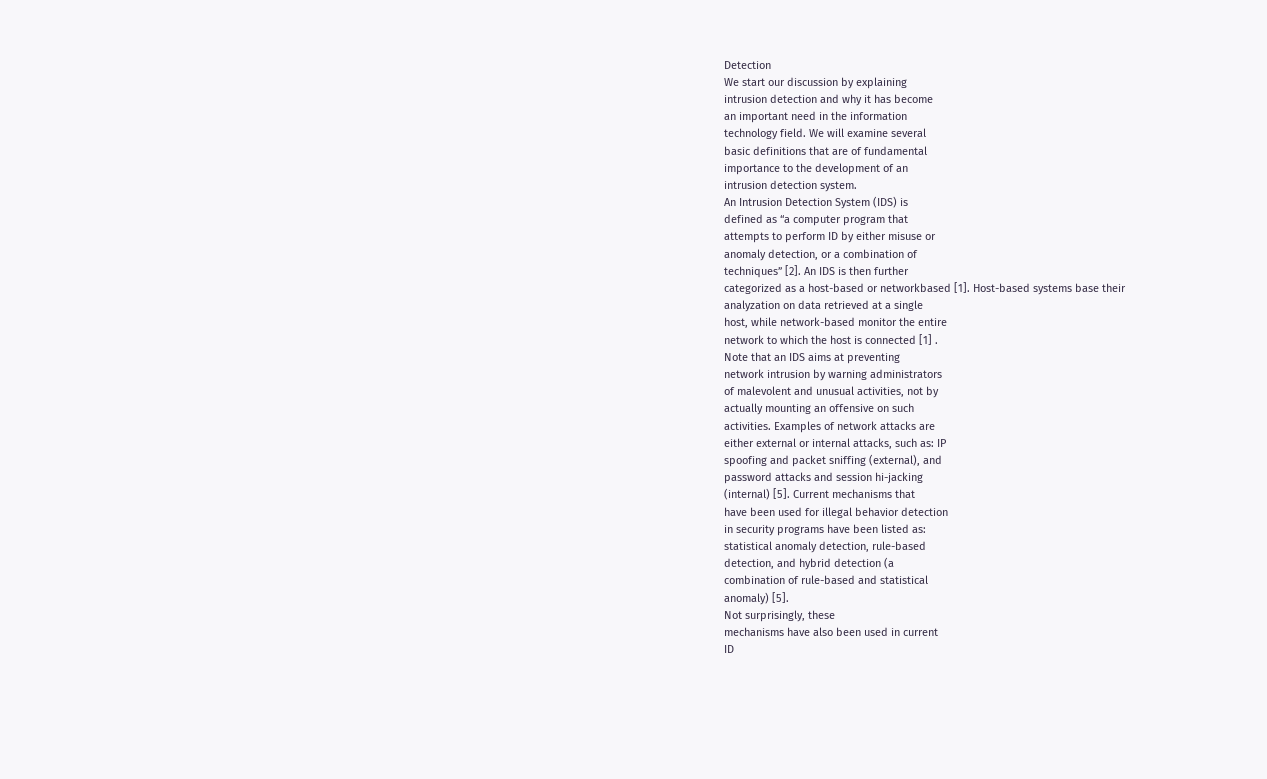Detection
We start our discussion by explaining
intrusion detection and why it has become
an important need in the information
technology field. We will examine several
basic definitions that are of fundamental
importance to the development of an
intrusion detection system.
An Intrusion Detection System (IDS) is
defined as “a computer program that
attempts to perform ID by either misuse or
anomaly detection, or a combination of
techniques” [2]. An IDS is then further
categorized as a host-based or networkbased [1]. Host-based systems base their
analyzation on data retrieved at a single
host, while network-based monitor the entire
network to which the host is connected [1] .
Note that an IDS aims at preventing
network intrusion by warning administrators
of malevolent and unusual activities, not by
actually mounting an offensive on such
activities. Examples of network attacks are
either external or internal attacks, such as: IP
spoofing and packet sniffing (external), and
password attacks and session hi-jacking
(internal) [5]. Current mechanisms that
have been used for illegal behavior detection
in security programs have been listed as:
statistical anomaly detection, rule-based
detection, and hybrid detection (a
combination of rule-based and statistical
anomaly) [5].
Not surprisingly, these
mechanisms have also been used in current
ID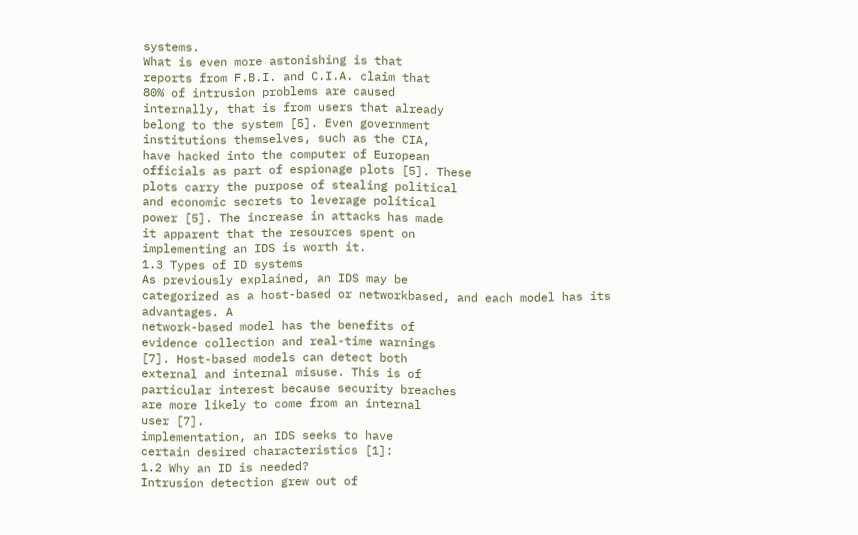systems.
What is even more astonishing is that
reports from F.B.I. and C.I.A. claim that
80% of intrusion problems are caused
internally, that is from users that already
belong to the system [5]. Even government
institutions themselves, such as the CIA,
have hacked into the computer of European
officials as part of espionage plots [5]. These
plots carry the purpose of stealing political
and economic secrets to leverage political
power [5]. The increase in attacks has made
it apparent that the resources spent on
implementing an IDS is worth it.
1.3 Types of ID systems
As previously explained, an IDS may be
categorized as a host-based or networkbased, and each model has its advantages. A
network-based model has the benefits of
evidence collection and real-time warnings
[7]. Host-based models can detect both
external and internal misuse. This is of
particular interest because security breaches
are more likely to come from an internal
user [7].
implementation, an IDS seeks to have
certain desired characteristics [1]:
1.2 Why an ID is needed?
Intrusion detection grew out of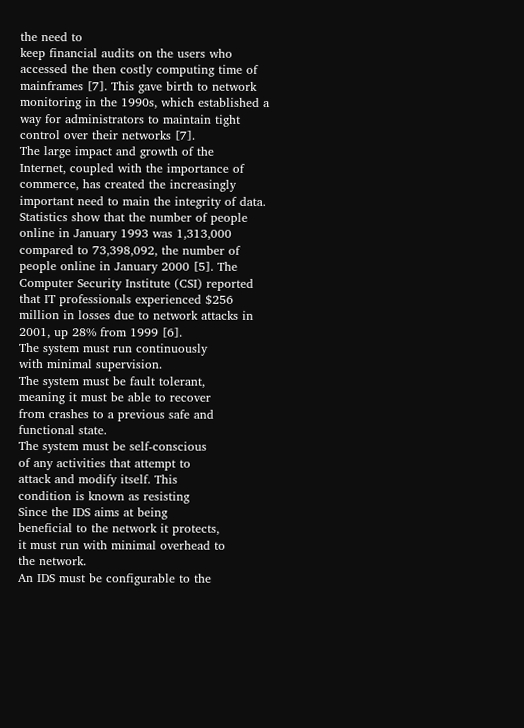the need to
keep financial audits on the users who
accessed the then costly computing time of
mainframes [7]. This gave birth to network
monitoring in the 1990s, which established a
way for administrators to maintain tight
control over their networks [7].
The large impact and growth of the
Internet, coupled with the importance of
commerce, has created the increasingly
important need to main the integrity of data.
Statistics show that the number of people
online in January 1993 was 1,313,000
compared to 73,398,092, the number of
people online in January 2000 [5]. The
Computer Security Institute (CSI) reported
that IT professionals experienced $256
million in losses due to network attacks in
2001, up 28% from 1999 [6].
The system must run continuously
with minimal supervision.
The system must be fault tolerant,
meaning it must be able to recover
from crashes to a previous safe and
functional state.
The system must be self-conscious
of any activities that attempt to
attack and modify itself. This
condition is known as resisting
Since the IDS aims at being
beneficial to the network it protects,
it must run with minimal overhead to
the network.
An IDS must be configurable to the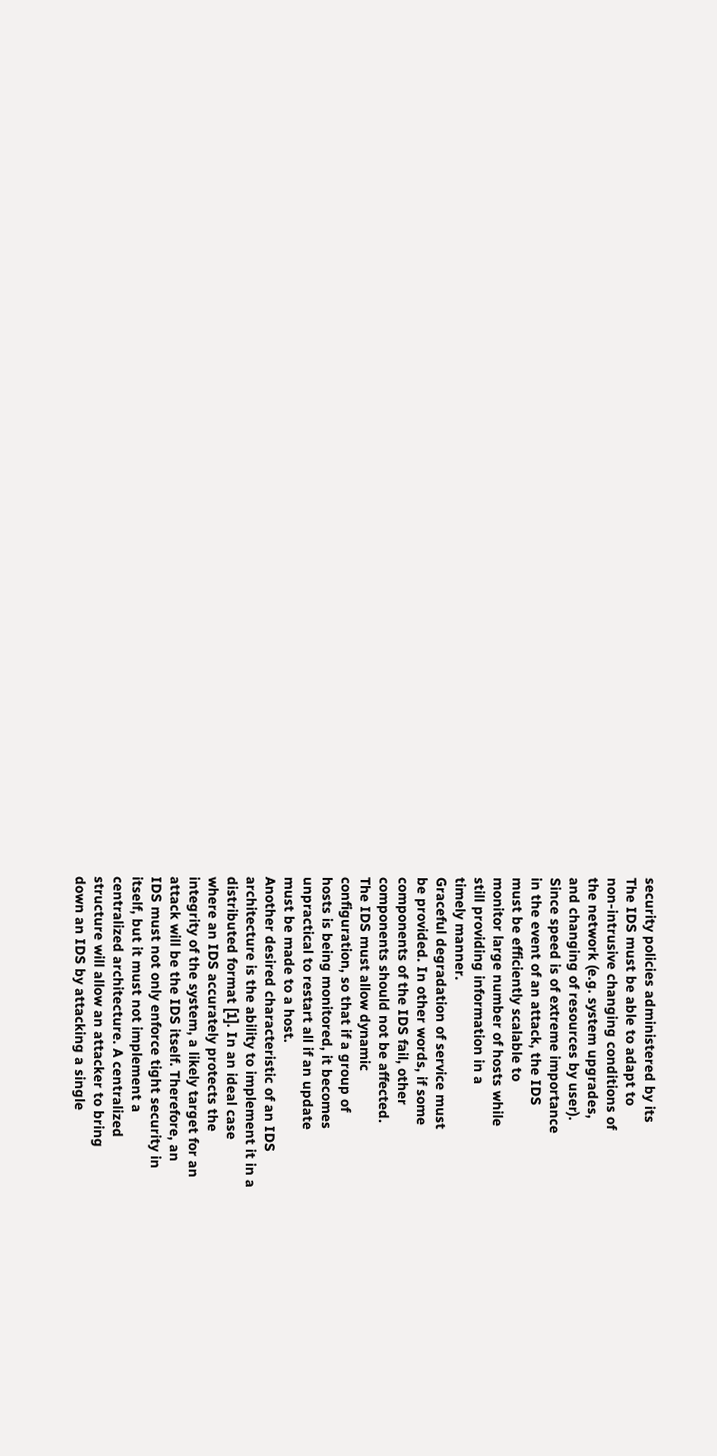security policies administered by its
The IDS must be able to adapt to
non-intrusive changing conditions of
the network (e.g. system upgrades,
and changing of resources by user).
Since speed is of extreme importance
in the event of an attack, the IDS
must be efficiently scalable to
monitor large number of hosts while
still providing information in a
timely manner.
Graceful degradation of service must
be provided. In other words, if some
components of the IDS fail, other
components should not be affected.
The IDS must allow dynamic
configuration, so that if a group of
hosts is being monitored, it becomes
unpractical to restart all if an update
must be made to a host.
Another desired characteristic of an IDS
architecture is the ability to implement it in a
distributed format [1]. In an ideal case
where an IDS accurately protects the
integrity of the system, a likely target for an
attack will be the IDS itself. Therefore, an
IDS must not only enforce tight security in
itself, but it must not implement a
centralized architecture. A centralized
structure will allow an attacker to bring
down an IDS by attacking a single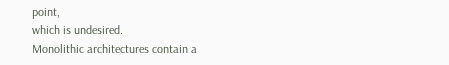point,
which is undesired.
Monolithic architectures contain a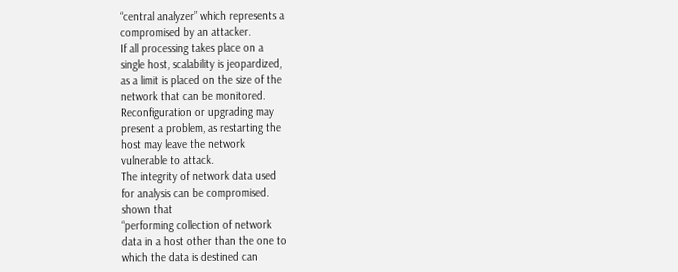“central analyzer” which represents a
compromised by an attacker.
If all processing takes place on a
single host, scalability is jeopardized,
as a limit is placed on the size of the
network that can be monitored.
Reconfiguration or upgrading may
present a problem, as restarting the
host may leave the network
vulnerable to attack.
The integrity of network data used
for analysis can be compromised.
shown that
“performing collection of network
data in a host other than the one to
which the data is destined can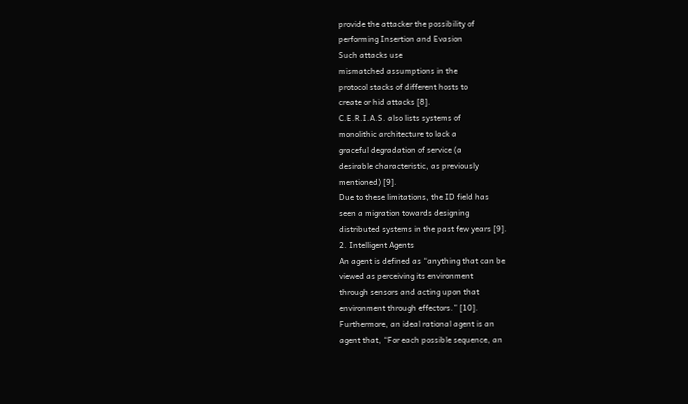provide the attacker the possibility of
performing Insertion and Evasion
Such attacks use
mismatched assumptions in the
protocol stacks of different hosts to
create or hid attacks [8].
C.E.R.I.A.S. also lists systems of
monolithic architecture to lack a
graceful degradation of service (a
desirable characteristic, as previously
mentioned) [9].
Due to these limitations, the ID field has
seen a migration towards designing
distributed systems in the past few years [9].
2. Intelligent Agents
An agent is defined as “anything that can be
viewed as perceiving its environment
through sensors and acting upon that
environment through effectors.” [10].
Furthermore, an ideal rational agent is an
agent that, “For each possible sequence, an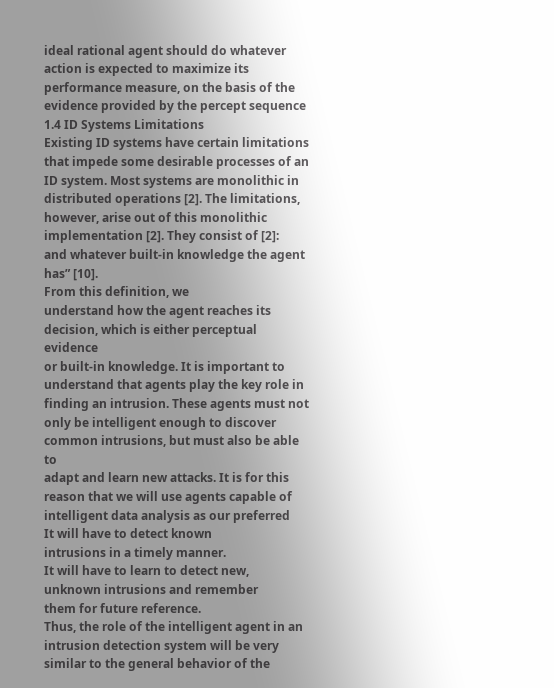ideal rational agent should do whatever
action is expected to maximize its
performance measure, on the basis of the
evidence provided by the percept sequence
1.4 ID Systems Limitations
Existing ID systems have certain limitations
that impede some desirable processes of an
ID system. Most systems are monolithic in
distributed operations [2]. The limitations,
however, arise out of this monolithic
implementation [2]. They consist of [2]:
and whatever built-in knowledge the agent
has” [10].
From this definition, we
understand how the agent reaches its
decision, which is either perceptual evidence
or built-in knowledge. It is important to
understand that agents play the key role in
finding an intrusion. These agents must not
only be intelligent enough to discover
common intrusions, but must also be able to
adapt and learn new attacks. It is for this
reason that we will use agents capable of
intelligent data analysis as our preferred
It will have to detect known
intrusions in a timely manner.
It will have to learn to detect new,
unknown intrusions and remember
them for future reference.
Thus, the role of the intelligent agent in an
intrusion detection system will be very
similar to the general behavior of the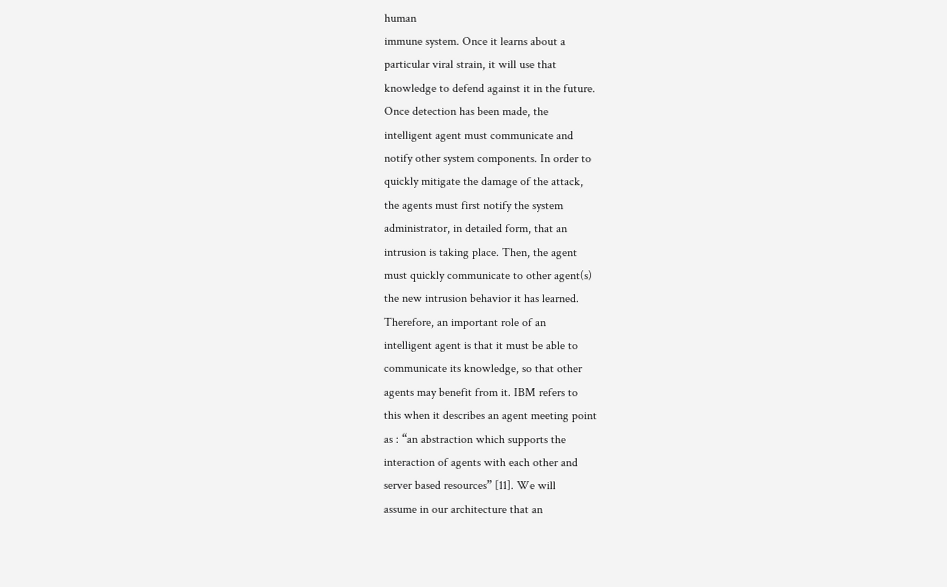human
immune system. Once it learns about a
particular viral strain, it will use that
knowledge to defend against it in the future.
Once detection has been made, the
intelligent agent must communicate and
notify other system components. In order to
quickly mitigate the damage of the attack,
the agents must first notify the system
administrator, in detailed form, that an
intrusion is taking place. Then, the agent
must quickly communicate to other agent(s)
the new intrusion behavior it has learned.
Therefore, an important role of an
intelligent agent is that it must be able to
communicate its knowledge, so that other
agents may benefit from it. IBM refers to
this when it describes an agent meeting point
as : “an abstraction which supports the
interaction of agents with each other and
server based resources” [11]. We will
assume in our architecture that an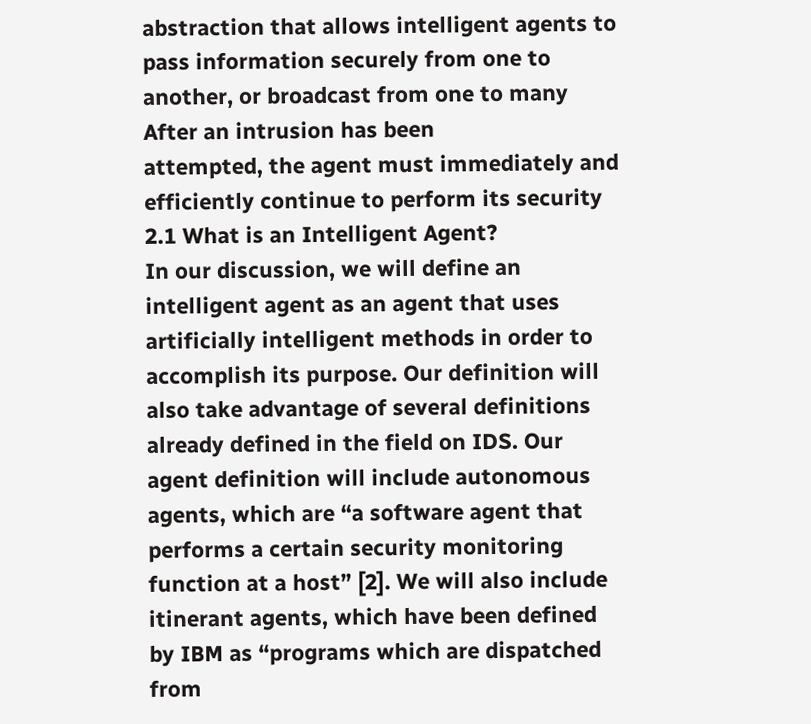abstraction that allows intelligent agents to
pass information securely from one to
another, or broadcast from one to many
After an intrusion has been
attempted, the agent must immediately and
efficiently continue to perform its security
2.1 What is an Intelligent Agent?
In our discussion, we will define an
intelligent agent as an agent that uses
artificially intelligent methods in order to
accomplish its purpose. Our definition will
also take advantage of several definitions
already defined in the field on IDS. Our
agent definition will include autonomous
agents, which are “a software agent that
performs a certain security monitoring
function at a host” [2]. We will also include
itinerant agents, which have been defined
by IBM as “programs which are dispatched
from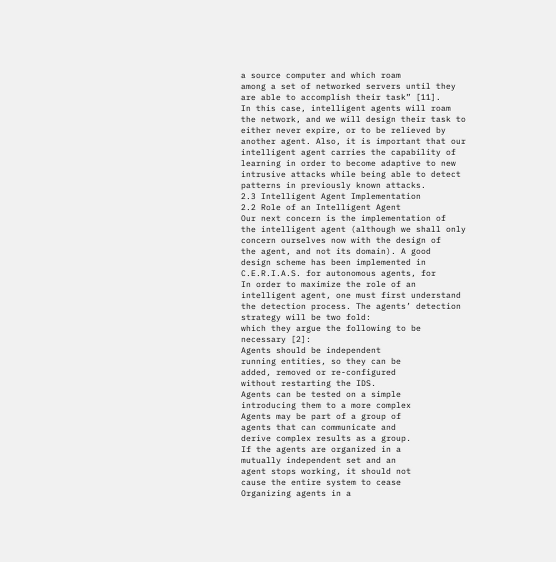a source computer and which roam
among a set of networked servers until they
are able to accomplish their task” [11].
In this case, intelligent agents will roam
the network, and we will design their task to
either never expire, or to be relieved by
another agent. Also, it is important that our
intelligent agent carries the capability of
learning in order to become adaptive to new
intrusive attacks while being able to detect
patterns in previously known attacks.
2.3 Intelligent Agent Implementation
2.2 Role of an Intelligent Agent
Our next concern is the implementation of
the intelligent agent (although we shall only
concern ourselves now with the design of
the agent, and not its domain). A good
design scheme has been implemented in
C.E.R.I.A.S. for autonomous agents, for
In order to maximize the role of an
intelligent agent, one must first understand
the detection process. The agents’ detection
strategy will be two fold:
which they argue the following to be
necessary [2]:
Agents should be independent
running entities, so they can be
added, removed or re-configured
without restarting the IDS.
Agents can be tested on a simple
introducing them to a more complex
Agents may be part of a group of
agents that can communicate and
derive complex results as a group.
If the agents are organized in a
mutually independent set and an
agent stops working, it should not
cause the entire system to cease
Organizing agents in a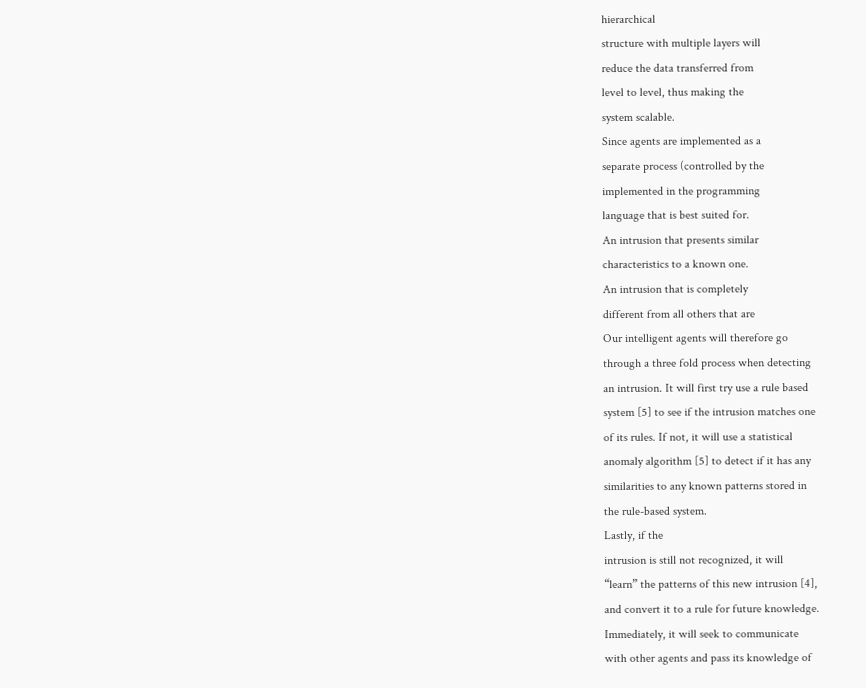hierarchical
structure with multiple layers will
reduce the data transferred from
level to level, thus making the
system scalable.
Since agents are implemented as a
separate process (controlled by the
implemented in the programming
language that is best suited for.
An intrusion that presents similar
characteristics to a known one.
An intrusion that is completely
different from all others that are
Our intelligent agents will therefore go
through a three fold process when detecting
an intrusion. It will first try use a rule based
system [5] to see if the intrusion matches one
of its rules. If not, it will use a statistical
anomaly algorithm [5] to detect if it has any
similarities to any known patterns stored in
the rule-based system.
Lastly, if the
intrusion is still not recognized, it will
“learn” the patterns of this new intrusion [4],
and convert it to a rule for future knowledge.
Immediately, it will seek to communicate
with other agents and pass its knowledge of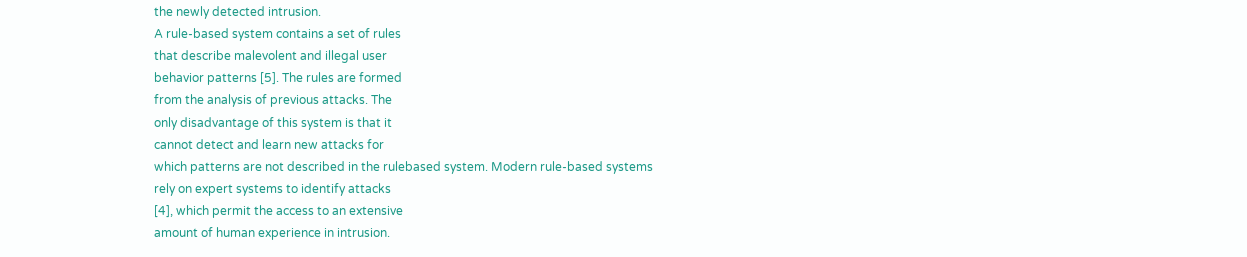the newly detected intrusion.
A rule-based system contains a set of rules
that describe malevolent and illegal user
behavior patterns [5]. The rules are formed
from the analysis of previous attacks. The
only disadvantage of this system is that it
cannot detect and learn new attacks for
which patterns are not described in the rulebased system. Modern rule-based systems
rely on expert systems to identify attacks
[4], which permit the access to an extensive
amount of human experience in intrusion.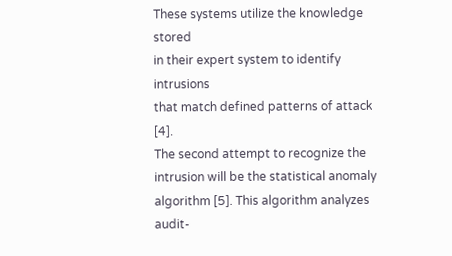These systems utilize the knowledge stored
in their expert system to identify intrusions
that match defined patterns of attack [4].
The second attempt to recognize the
intrusion will be the statistical anomaly
algorithm [5]. This algorithm analyzes
audit-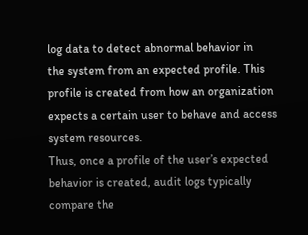log data to detect abnormal behavior in
the system from an expected profile. This
profile is created from how an organization
expects a certain user to behave and access
system resources.
Thus, once a profile of the user’s expected
behavior is created, audit logs typically
compare the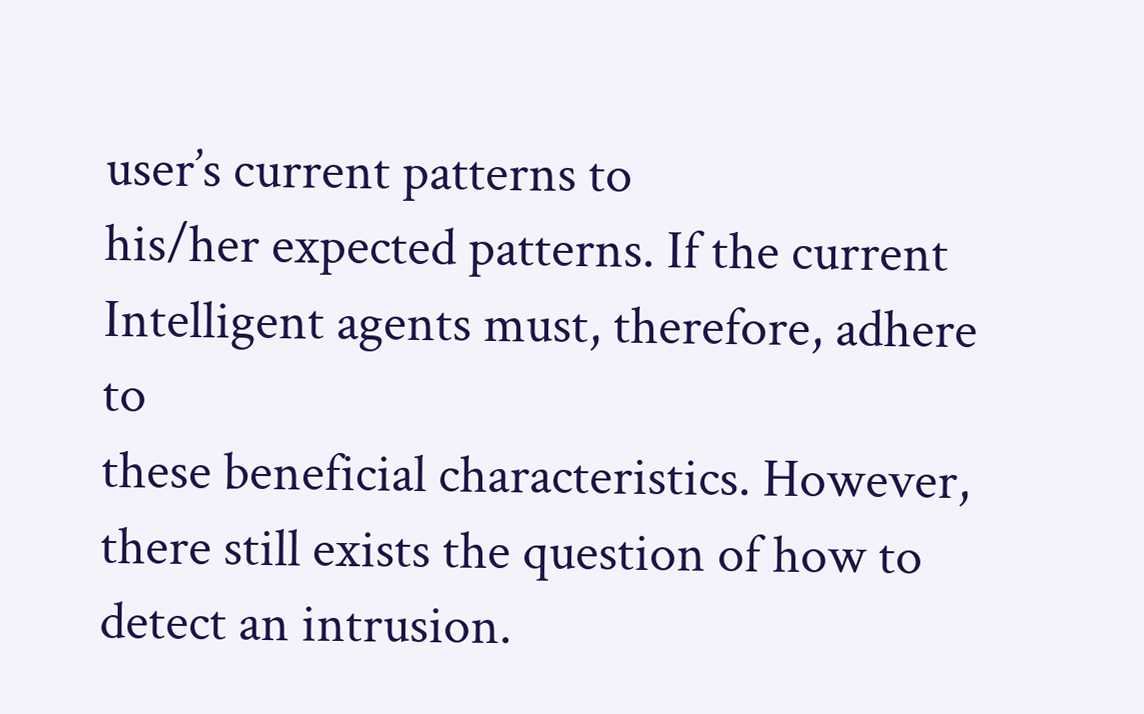user’s current patterns to
his/her expected patterns. If the current
Intelligent agents must, therefore, adhere to
these beneficial characteristics. However,
there still exists the question of how to
detect an intrusion.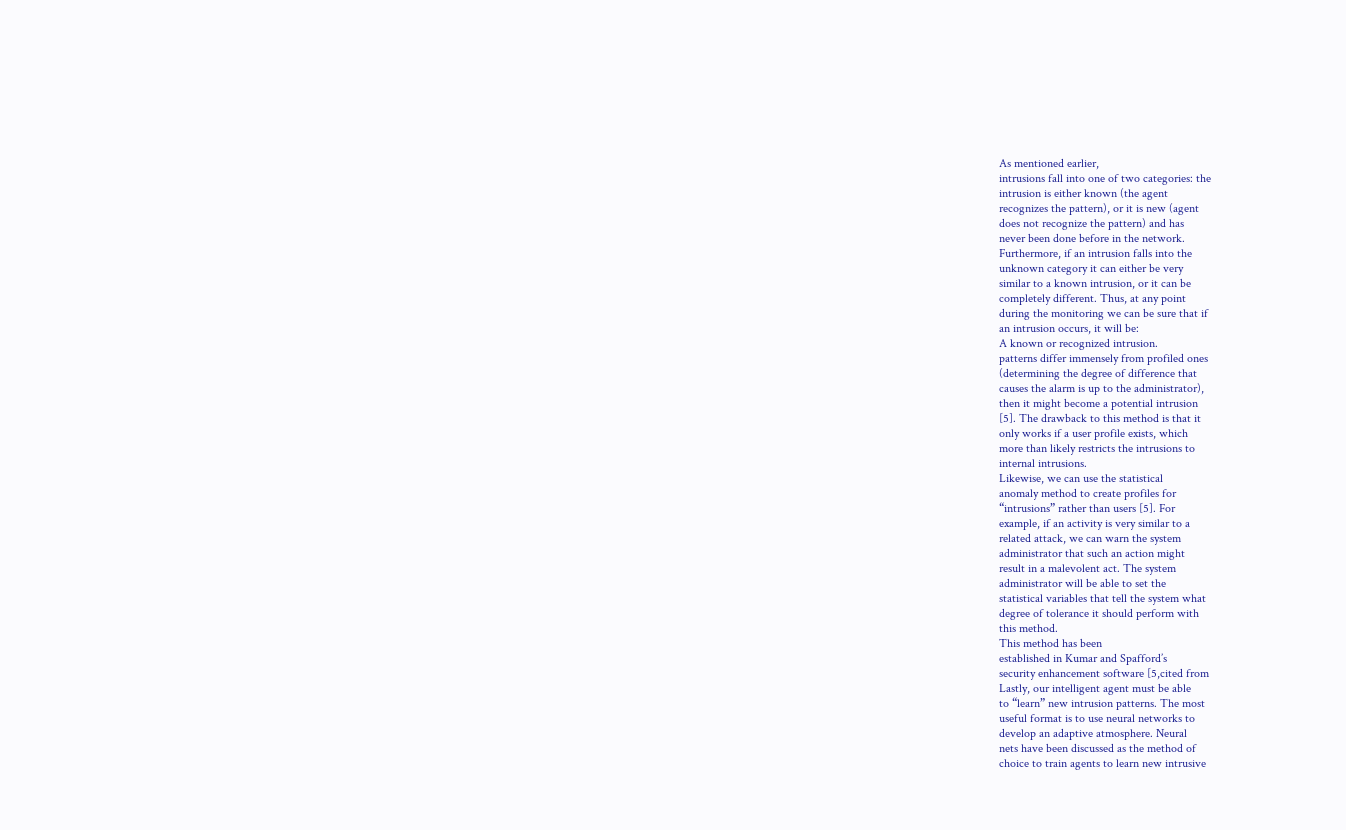As mentioned earlier,
intrusions fall into one of two categories: the
intrusion is either known (the agent
recognizes the pattern), or it is new (agent
does not recognize the pattern) and has
never been done before in the network.
Furthermore, if an intrusion falls into the
unknown category it can either be very
similar to a known intrusion, or it can be
completely different. Thus, at any point
during the monitoring we can be sure that if
an intrusion occurs, it will be:
A known or recognized intrusion.
patterns differ immensely from profiled ones
(determining the degree of difference that
causes the alarm is up to the administrator),
then it might become a potential intrusion
[5]. The drawback to this method is that it
only works if a user profile exists, which
more than likely restricts the intrusions to
internal intrusions.
Likewise, we can use the statistical
anomaly method to create profiles for
“intrusions” rather than users [5]. For
example, if an activity is very similar to a
related attack, we can warn the system
administrator that such an action might
result in a malevolent act. The system
administrator will be able to set the
statistical variables that tell the system what
degree of tolerance it should perform with
this method.
This method has been
established in Kumar and Spafford’s
security enhancement software [5,cited from
Lastly, our intelligent agent must be able
to “learn” new intrusion patterns. The most
useful format is to use neural networks to
develop an adaptive atmosphere. Neural
nets have been discussed as the method of
choice to train agents to learn new intrusive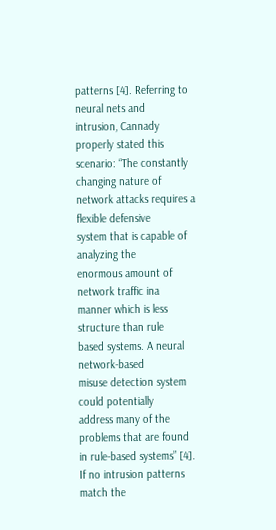patterns [4]. Referring to neural nets and
intrusion, Cannady properly stated this
scenario: “The constantly changing nature of
network attacks requires a flexible defensive
system that is capable of analyzing the
enormous amount of network traffic ina
manner which is less structure than rule
based systems. A neural network-based
misuse detection system could potentially
address many of the problems that are found
in rule-based systems” [4].
If no intrusion patterns match the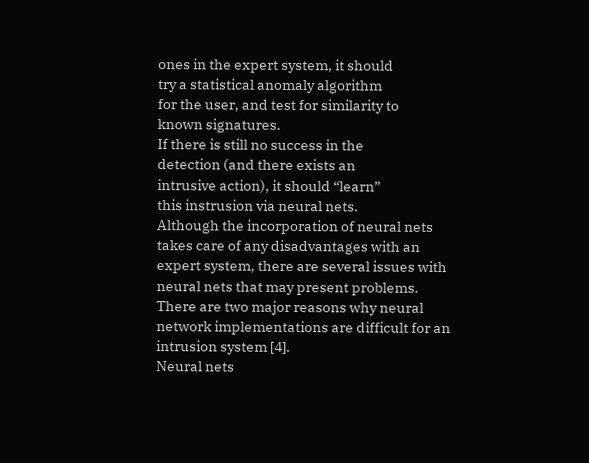ones in the expert system, it should
try a statistical anomaly algorithm
for the user, and test for similarity to
known signatures.
If there is still no success in the
detection (and there exists an
intrusive action), it should “learn”
this instrusion via neural nets.
Although the incorporation of neural nets
takes care of any disadvantages with an
expert system, there are several issues with
neural nets that may present problems.
There are two major reasons why neural
network implementations are difficult for an
intrusion system [4].
Neural nets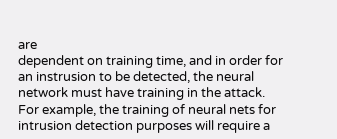are
dependent on training time, and in order for
an instrusion to be detected, the neural
network must have training in the attack.
For example, the training of neural nets for
intrusion detection purposes will require a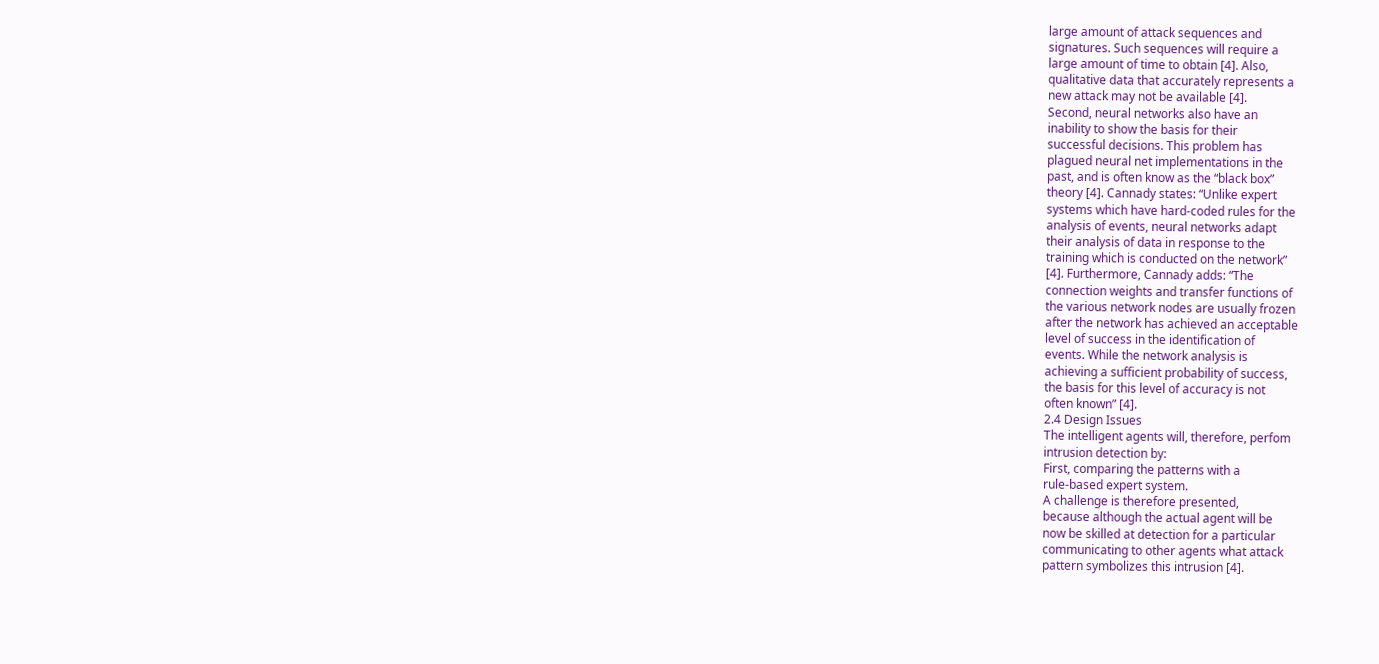large amount of attack sequences and
signatures. Such sequences will require a
large amount of time to obtain [4]. Also,
qualitative data that accurately represents a
new attack may not be available [4].
Second, neural networks also have an
inability to show the basis for their
successful decisions. This problem has
plagued neural net implementations in the
past, and is often know as the “black box”
theory [4]. Cannady states: “Unlike expert
systems which have hard-coded rules for the
analysis of events, neural networks adapt
their analysis of data in response to the
training which is conducted on the network”
[4]. Furthermore, Cannady adds: “The
connection weights and transfer functions of
the various network nodes are usually frozen
after the network has achieved an acceptable
level of success in the identification of
events. While the network analysis is
achieving a sufficient probability of success,
the basis for this level of accuracy is not
often known” [4].
2.4 Design Issues
The intelligent agents will, therefore, perfom
intrusion detection by:
First, comparing the patterns with a
rule-based expert system.
A challenge is therefore presented,
because although the actual agent will be
now be skilled at detection for a particular
communicating to other agents what attack
pattern symbolizes this intrusion [4].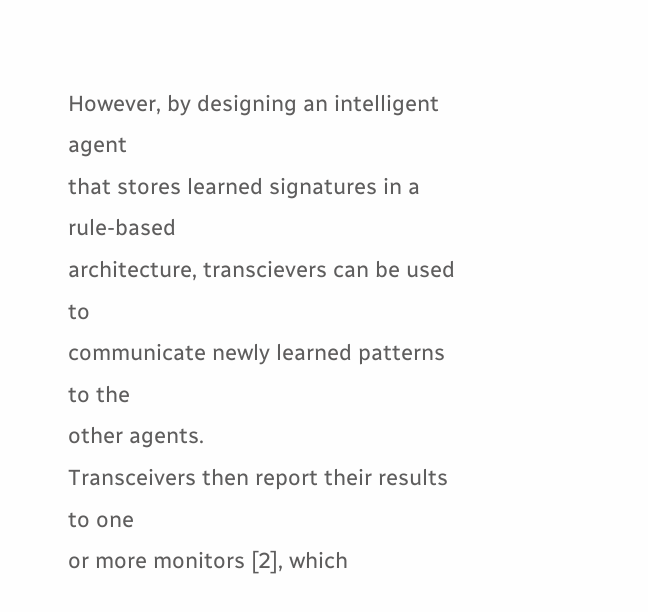However, by designing an intelligent agent
that stores learned signatures in a rule-based
architecture, transcievers can be used to
communicate newly learned patterns to the
other agents.
Transceivers then report their results to one
or more monitors [2], which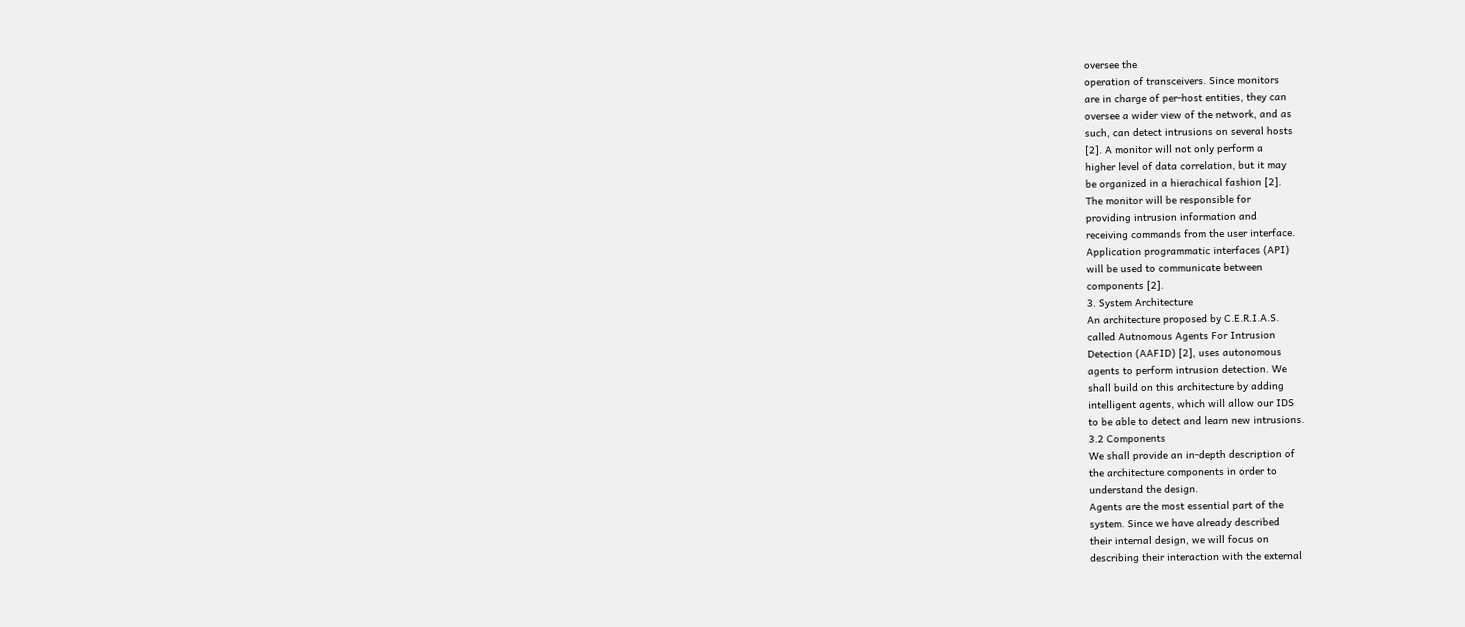oversee the
operation of transceivers. Since monitors
are in charge of per-host entities, they can
oversee a wider view of the network, and as
such, can detect intrusions on several hosts
[2]. A monitor will not only perform a
higher level of data correlation, but it may
be organized in a hierachical fashion [2].
The monitor will be responsible for
providing intrusion information and
receiving commands from the user interface.
Application programmatic interfaces (API)
will be used to communicate between
components [2].
3. System Architecture
An architecture proposed by C.E.R.I.A.S.
called Autnomous Agents For Intrusion
Detection (AAFID) [2], uses autonomous
agents to perform intrusion detection. We
shall build on this architecture by adding
intelligent agents, which will allow our IDS
to be able to detect and learn new intrusions.
3.2 Components
We shall provide an in-depth description of
the architecture components in order to
understand the design.
Agents are the most essential part of the
system. Since we have already described
their internal design, we will focus on
describing their interaction with the external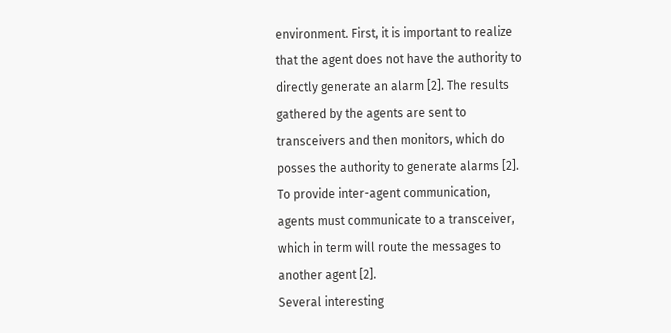environment. First, it is important to realize
that the agent does not have the authority to
directly generate an alarm [2]. The results
gathered by the agents are sent to
transceivers and then monitors, which do
posses the authority to generate alarms [2].
To provide inter-agent communication,
agents must communicate to a transceiver,
which in term will route the messages to
another agent [2].
Several interesting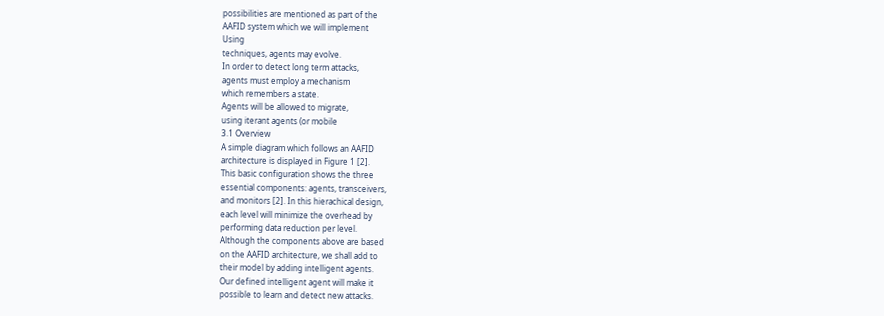possibilities are mentioned as part of the
AAFID system which we will implement
Using
techniques, agents may evolve.
In order to detect long term attacks,
agents must employ a mechanism
which remembers a state.
Agents will be allowed to migrate,
using iterant agents (or mobile
3.1 Overview
A simple diagram which follows an AAFID
architecture is displayed in Figure 1 [2].
This basic configuration shows the three
essential components: agents, transceivers,
and monitors [2]. In this hierachical design,
each level will minimize the overhead by
performing data reduction per level.
Although the components above are based
on the AAFID architecture, we shall add to
their model by adding intelligent agents.
Our defined intelligent agent will make it
possible to learn and detect new attacks.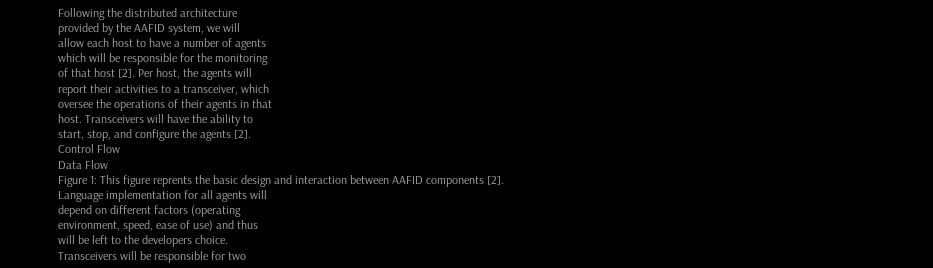Following the distributed architecture
provided by the AAFID system, we will
allow each host to have a number of agents
which will be responsible for the monitoring
of that host [2]. Per host, the agents will
report their activities to a transceiver, which
oversee the operations of their agents in that
host. Transceivers will have the ability to
start, stop, and configure the agents [2].
Control Flow
Data Flow
Figure 1: This figure reprents the basic design and interaction between AAFID components [2].
Language implementation for all agents will
depend on different factors (operating
environment, speed, ease of use) and thus
will be left to the developers choice.
Transceivers will be responsible for two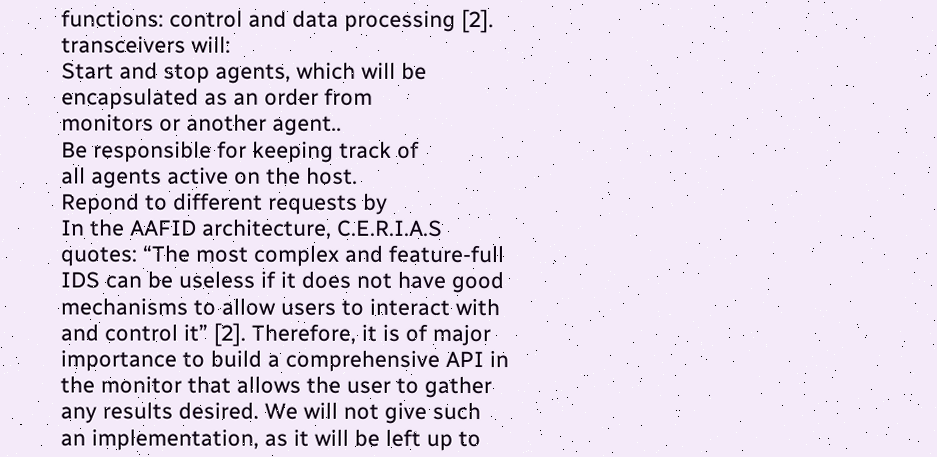functions: control and data processing [2].
transceivers will:
Start and stop agents, which will be
encapsulated as an order from
monitors or another agent..
Be responsible for keeping track of
all agents active on the host.
Repond to different requests by
In the AAFID architecture, C.E.R.I.A.S
quotes: “The most complex and feature-full
IDS can be useless if it does not have good
mechanisms to allow users to interact with
and control it” [2]. Therefore, it is of major
importance to build a comprehensive API in
the monitor that allows the user to gather
any results desired. We will not give such
an implementation, as it will be left up to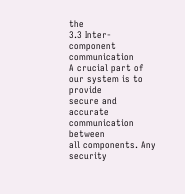the
3.3 Inter-component communication
A crucial part of our system is to provide
secure and accurate communication between
all components. Any security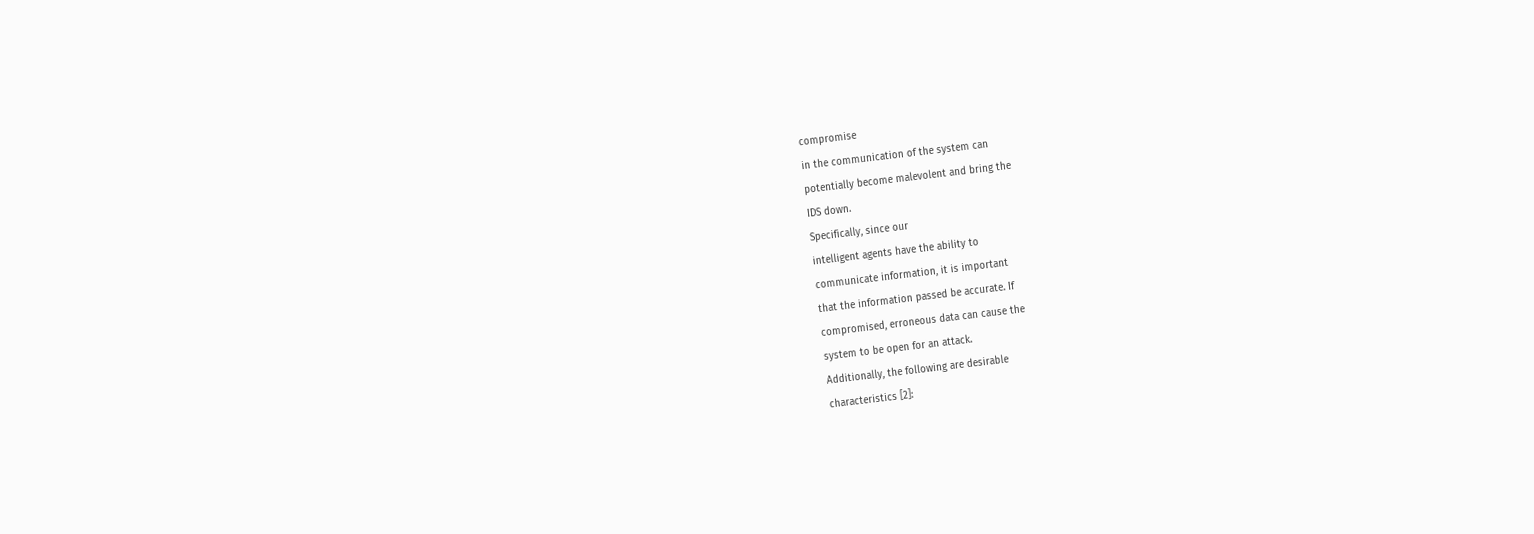compromise
in the communication of the system can
potentially become malevolent and bring the
IDS down.
Specifically, since our
intelligent agents have the ability to
communicate information, it is important
that the information passed be accurate. If
compromised, erroneous data can cause the
system to be open for an attack.
Additionally, the following are desirable
characteristics [2]: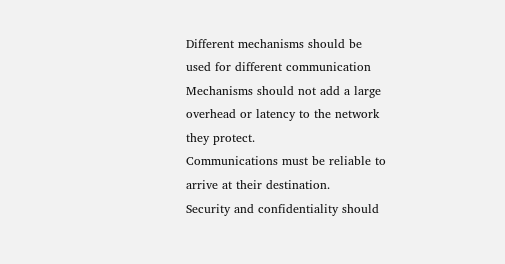Different mechanisms should be
used for different communication
Mechanisms should not add a large
overhead or latency to the network
they protect.
Communications must be reliable to
arrive at their destination.
Security and confidentiality should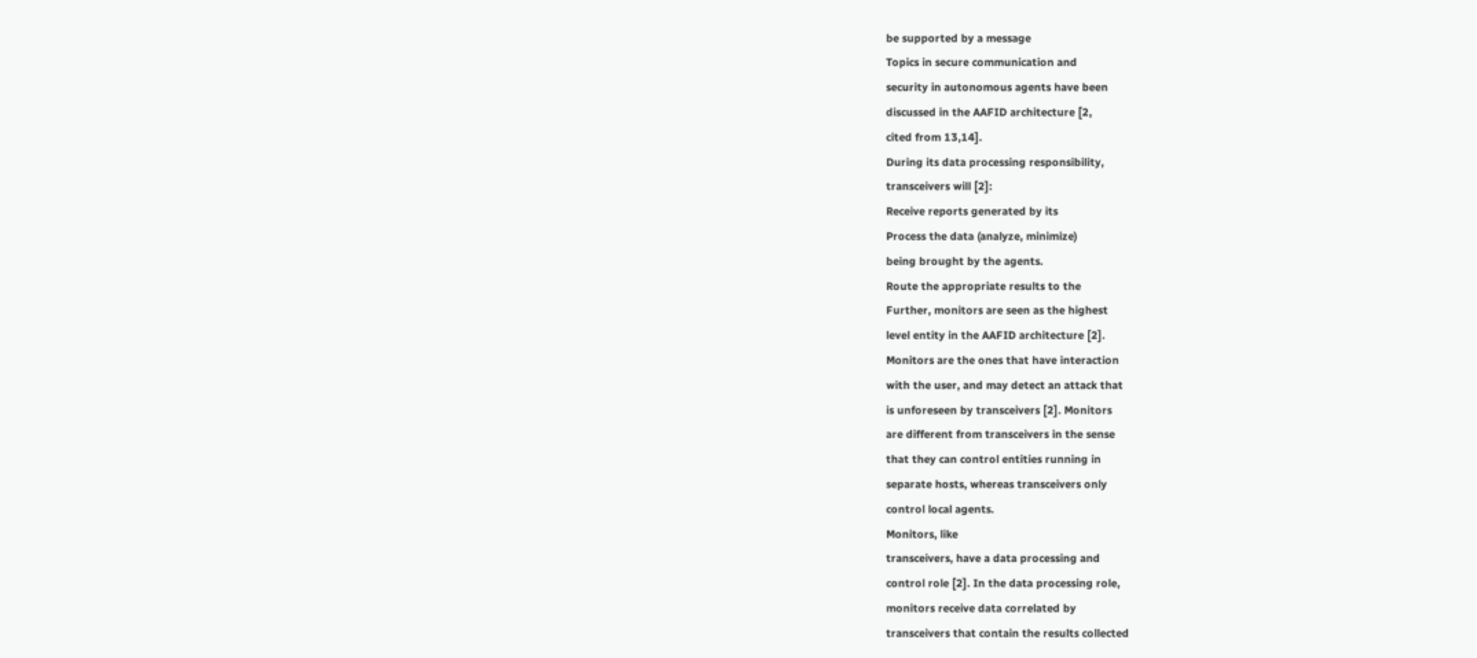be supported by a message
Topics in secure communication and
security in autonomous agents have been
discussed in the AAFID architecture [2,
cited from 13,14].
During its data processing responsibility,
transceivers will [2]:
Receive reports generated by its
Process the data (analyze, minimize)
being brought by the agents.
Route the appropriate results to the
Further, monitors are seen as the highest
level entity in the AAFID architecture [2].
Monitors are the ones that have interaction
with the user, and may detect an attack that
is unforeseen by transceivers [2]. Monitors
are different from transceivers in the sense
that they can control entities running in
separate hosts, whereas transceivers only
control local agents.
Monitors, like
transceivers, have a data processing and
control role [2]. In the data processing role,
monitors receive data correlated by
transceivers that contain the results collected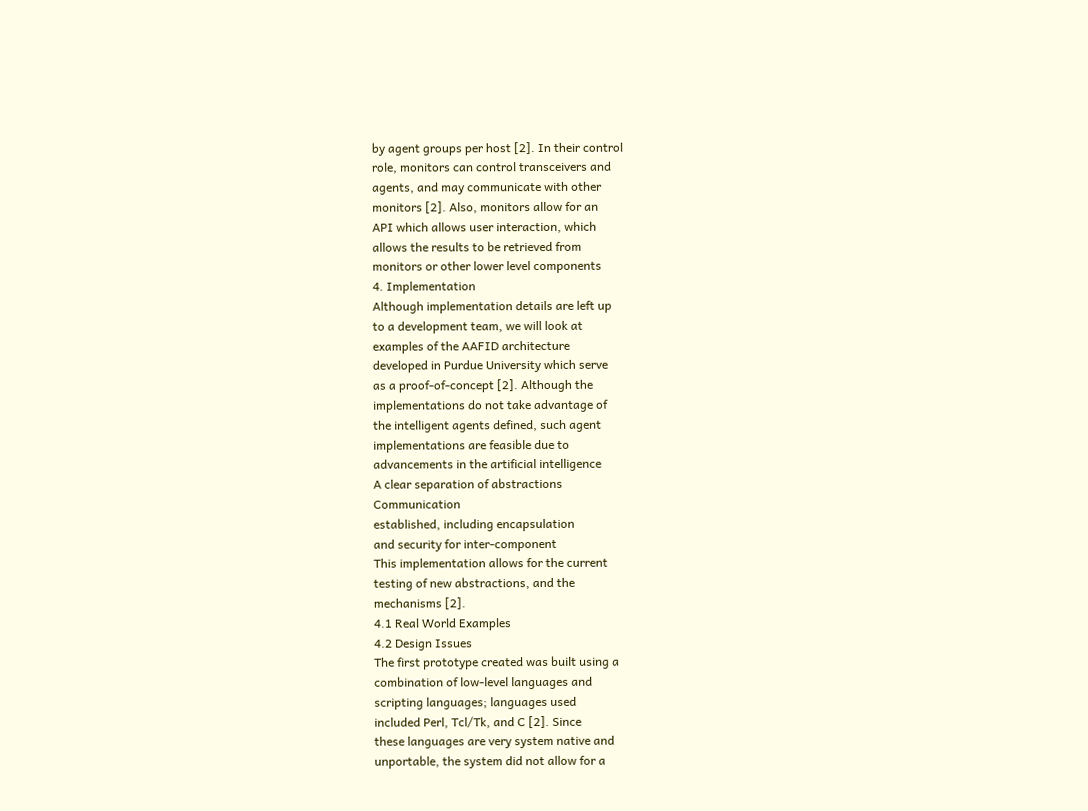by agent groups per host [2]. In their control
role, monitors can control transceivers and
agents, and may communicate with other
monitors [2]. Also, monitors allow for an
API which allows user interaction, which
allows the results to be retrieved from
monitors or other lower level components
4. Implementation
Although implementation details are left up
to a development team, we will look at
examples of the AAFID architecture
developed in Purdue University which serve
as a proof-of-concept [2]. Although the
implementations do not take advantage of
the intelligent agents defined, such agent
implementations are feasible due to
advancements in the artificial intelligence
A clear separation of abstractions
Communication
established, including encapsulation
and security for inter-component
This implementation allows for the current
testing of new abstractions, and the
mechanisms [2].
4.1 Real World Examples
4.2 Design Issues
The first prototype created was built using a
combination of low-level languages and
scripting languages; languages used
included Perl, Tcl/Tk, and C [2]. Since
these languages are very system native and
unportable, the system did not allow for a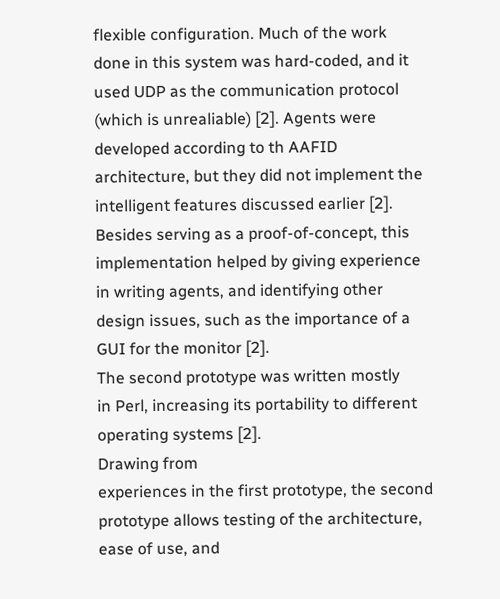flexible configuration. Much of the work
done in this system was hard-coded, and it
used UDP as the communication protocol
(which is unrealiable) [2]. Agents were
developed according to th AAFID
architecture, but they did not implement the
intelligent features discussed earlier [2].
Besides serving as a proof-of-concept, this
implementation helped by giving experience
in writing agents, and identifying other
design issues, such as the importance of a
GUI for the monitor [2].
The second prototype was written mostly
in Perl, increasing its portability to different
operating systems [2].
Drawing from
experiences in the first prototype, the second
prototype allows testing of the architecture,
ease of use, and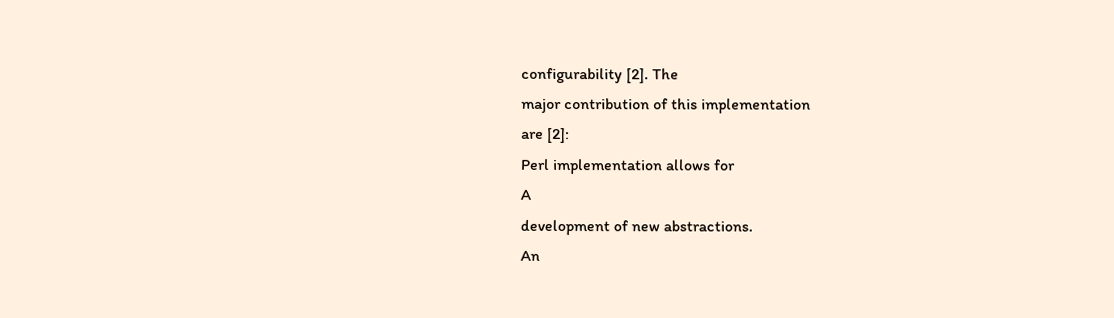configurability [2]. The
major contribution of this implementation
are [2]:
Perl implementation allows for
A
development of new abstractions.
An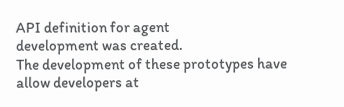API definition for agent
development was created.
The development of these prototypes have
allow developers at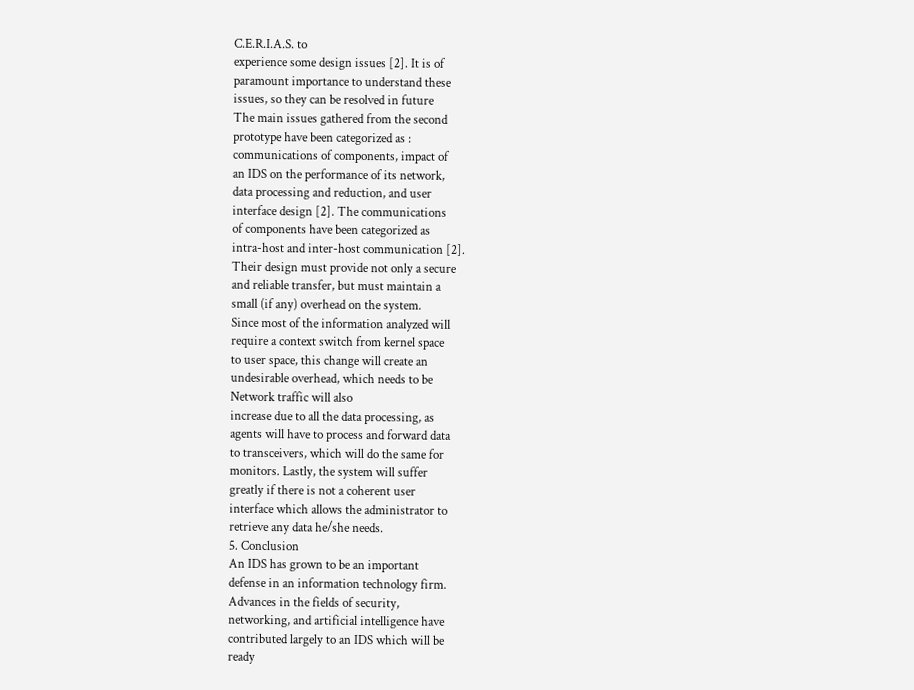C.E.R.I.A.S. to
experience some design issues [2]. It is of
paramount importance to understand these
issues, so they can be resolved in future
The main issues gathered from the second
prototype have been categorized as :
communications of components, impact of
an IDS on the performance of its network,
data processing and reduction, and user
interface design [2]. The communications
of components have been categorized as
intra-host and inter-host communication [2].
Their design must provide not only a secure
and reliable transfer, but must maintain a
small (if any) overhead on the system.
Since most of the information analyzed will
require a context switch from kernel space
to user space, this change will create an
undesirable overhead, which needs to be
Network traffic will also
increase due to all the data processing, as
agents will have to process and forward data
to transceivers, which will do the same for
monitors. Lastly, the system will suffer
greatly if there is not a coherent user
interface which allows the administrator to
retrieve any data he/she needs.
5. Conclusion
An IDS has grown to be an important
defense in an information technology firm.
Advances in the fields of security,
networking, and artificial intelligence have
contributed largely to an IDS which will be
ready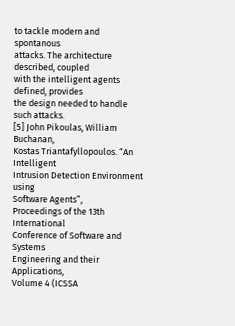to tackle modern and spontanous
attacks. The architecture described, coupled
with the intelligent agents defined, provides
the design needed to handle such attacks.
[5] John Pikoulas, William Buchanan,
Kostas Triantafyllopoulos. “An Intelligent
Intrusion Detection Environment using
Software Agents”,
Proceedings of the 13th International
Conference of Software and Systems
Engineering and their Applications,
Volume 4 (ICSSA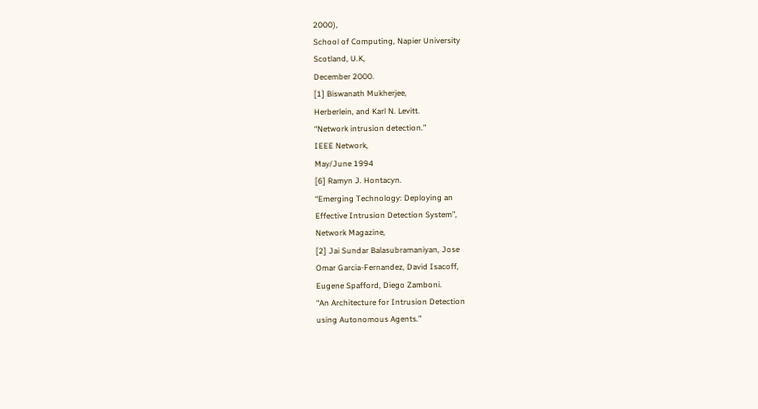2000),
School of Computing, Napier University
Scotland, U.K,
December 2000.
[1] Biswanath Mukherjee,
Herberlein, and Karl N. Levitt.
“Network intrusion detection.”
IEEE Network,
May/June 1994
[6] Ramyn J. Hontacyn.
“Emerging Technology: Deploying an
Effective Intrusion Detection System”,
Network Magazine,
[2] Jai Sundar Balasubramaniyan, Jose
Omar Garcia-Fernandez, David Isacoff,
Eugene Spafford, Diego Zamboni.
“An Architecture for Intrusion Detection
using Autonomous Agents.”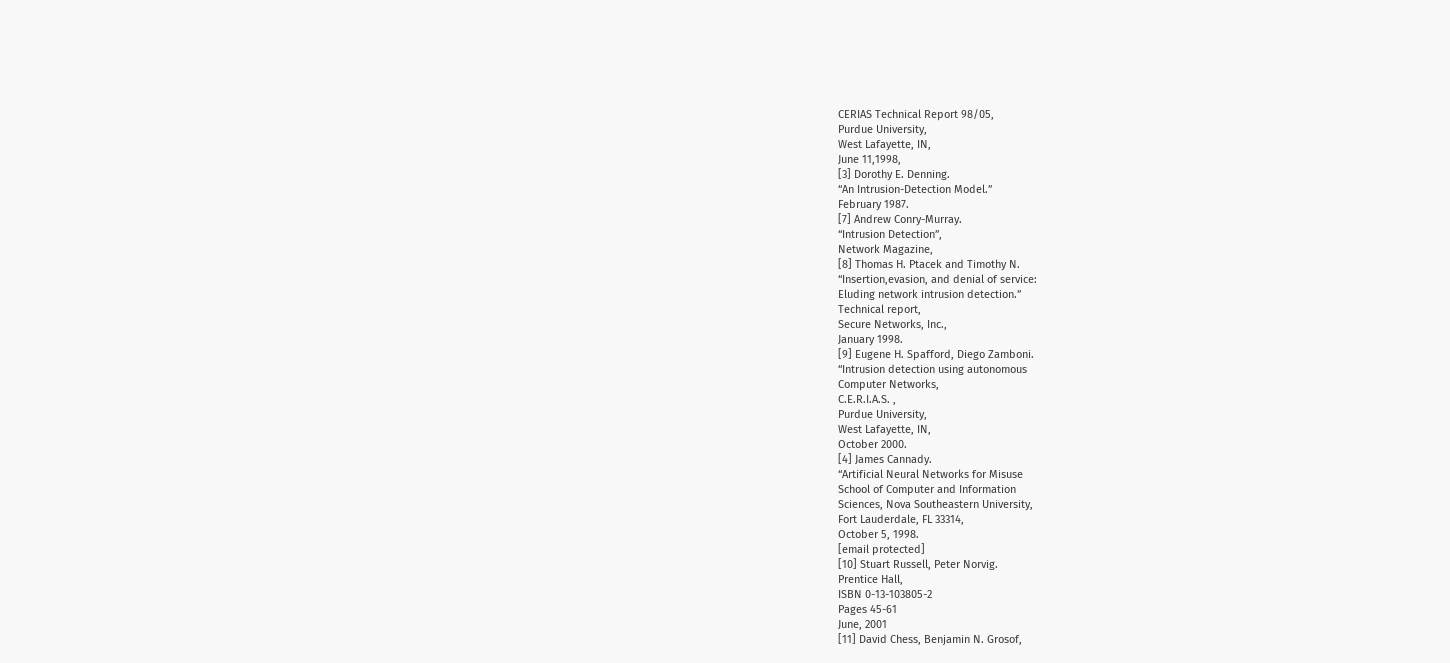CERIAS Technical Report 98/05,
Purdue University,
West Lafayette, IN,
June 11,1998,
[3] Dorothy E. Denning.
“An Intrusion-Detection Model.”
February 1987.
[7] Andrew Conry-Murray.
“Intrusion Detection”,
Network Magazine,
[8] Thomas H. Ptacek and Timothy N.
“Insertion,evasion, and denial of service:
Eluding network intrusion detection.”
Technical report,
Secure Networks, Inc.,
January 1998.
[9] Eugene H. Spafford, Diego Zamboni.
“Intrusion detection using autonomous
Computer Networks,
C.E.R.I.A.S. ,
Purdue University,
West Lafayette, IN,
October 2000.
[4] James Cannady.
“Artificial Neural Networks for Misuse
School of Computer and Information
Sciences, Nova Southeastern University,
Fort Lauderdale, FL 33314,
October 5, 1998.
[email protected]
[10] Stuart Russell, Peter Norvig.
Prentice Hall,
ISBN 0-13-103805-2
Pages 45-61
June, 2001
[11] David Chess, Benjamin N. Grosof,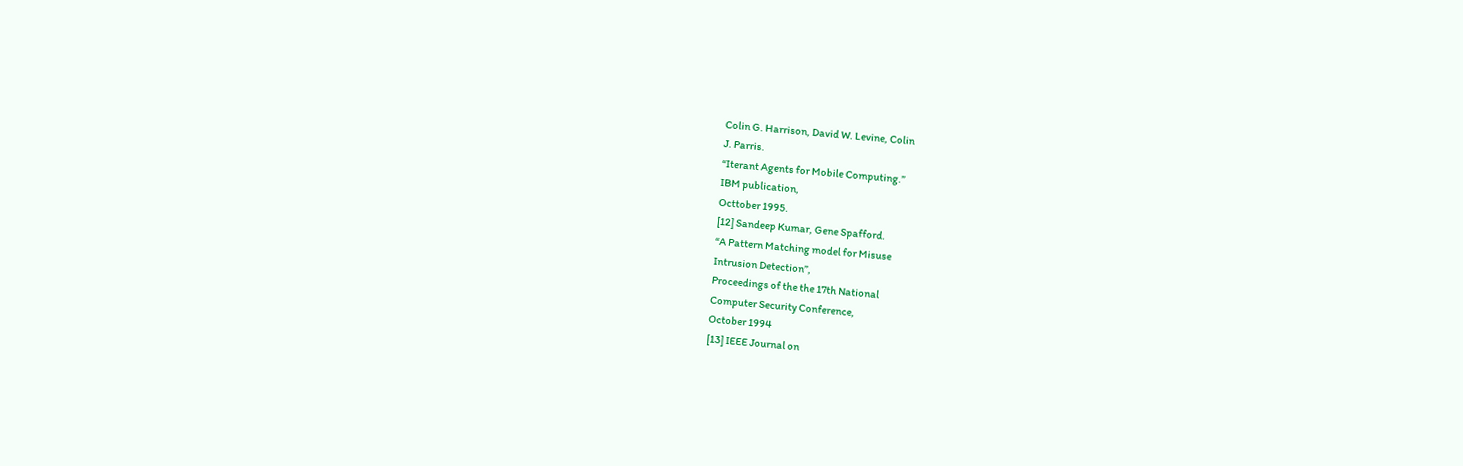Colin G. Harrison, David W. Levine, Colin
J. Parris.
“Iterant Agents for Mobile Computing.”
IBM publication,
Octtober 1995.
[12] Sandeep Kumar, Gene Spafford.
“A Pattern Matching model for Misuse
Intrusion Detection”,
Proceedings of the the 17th National
Computer Security Conference,
October 1994
[13] IEEE Journal on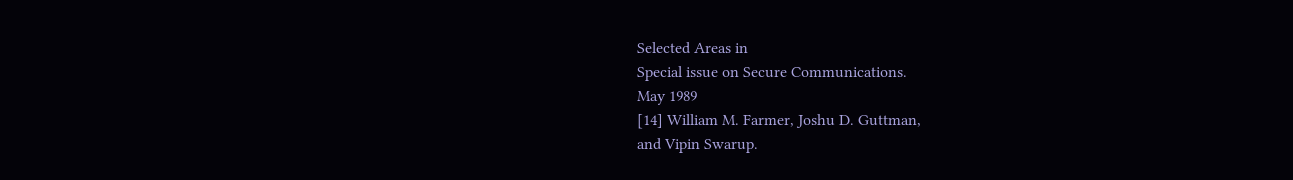Selected Areas in
Special issue on Secure Communications.
May 1989
[14] William M. Farmer, Joshu D. Guttman,
and Vipin Swarup.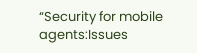“Security for mobile agents:Issues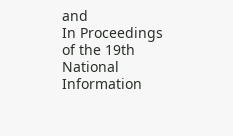and
In Proceedings of the 19th National
Information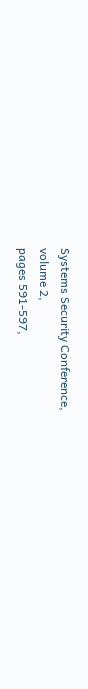Systems Security Conference,
volume 2,
pages 591-597,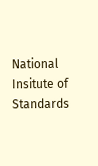National Insitute of Standards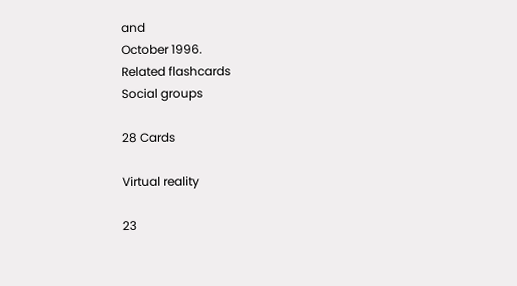and
October 1996.
Related flashcards
Social groups

28 Cards

Virtual reality

23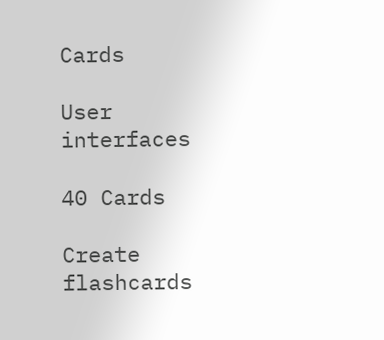Cards

User interfaces

40 Cards

Create flashcards